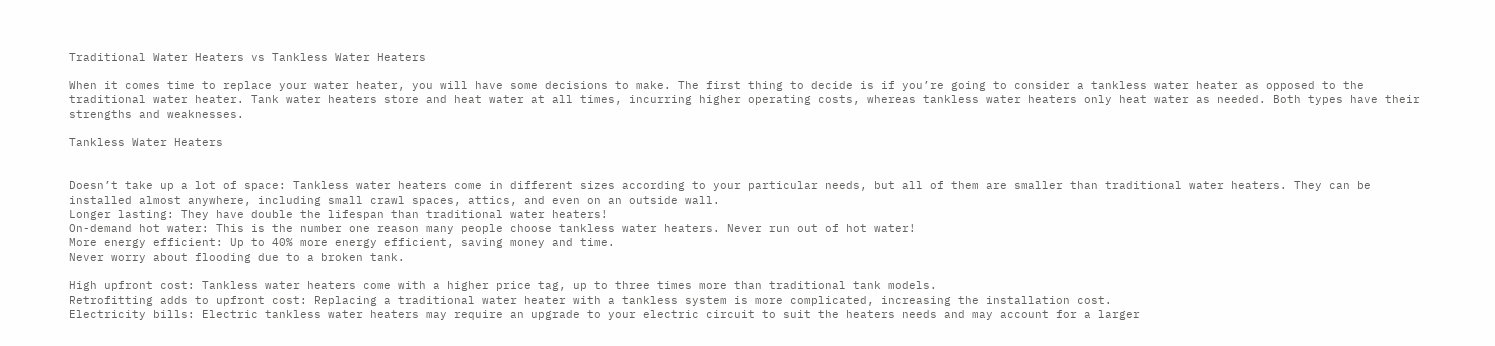Traditional Water Heaters vs Tankless Water Heaters

When it comes time to replace your water heater, you will have some decisions to make. The first thing to decide is if you’re going to consider a tankless water heater as opposed to the traditional water heater. Tank water heaters store and heat water at all times, incurring higher operating costs, whereas tankless water heaters only heat water as needed. Both types have their strengths and weaknesses.

Tankless Water Heaters


Doesn’t take up a lot of space: Tankless water heaters come in different sizes according to your particular needs, but all of them are smaller than traditional water heaters. They can be installed almost anywhere, including small crawl spaces, attics, and even on an outside wall.
Longer lasting: They have double the lifespan than traditional water heaters!
On-demand hot water: This is the number one reason many people choose tankless water heaters. Never run out of hot water!
More energy efficient: Up to 40% more energy efficient, saving money and time.
Never worry about flooding due to a broken tank.

High upfront cost: Tankless water heaters come with a higher price tag, up to three times more than traditional tank models.
Retrofitting adds to upfront cost: Replacing a traditional water heater with a tankless system is more complicated, increasing the installation cost.
Electricity bills: Electric tankless water heaters may require an upgrade to your electric circuit to suit the heaters needs and may account for a larger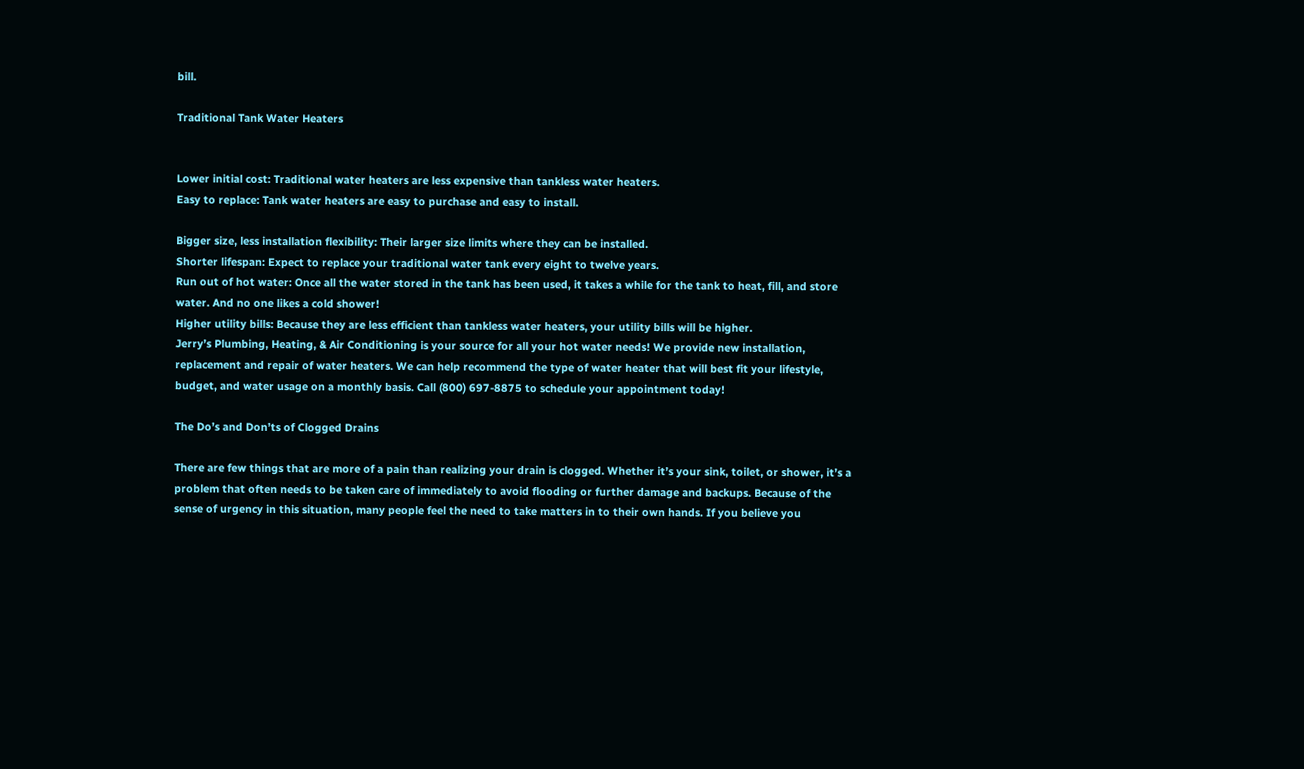bill.

Traditional Tank Water Heaters


Lower initial cost: Traditional water heaters are less expensive than tankless water heaters.
Easy to replace: Tank water heaters are easy to purchase and easy to install.

Bigger size, less installation flexibility: Their larger size limits where they can be installed.
Shorter lifespan: Expect to replace your traditional water tank every eight to twelve years.
Run out of hot water: Once all the water stored in the tank has been used, it takes a while for the tank to heat, fill, and store water. And no one likes a cold shower!
Higher utility bills: Because they are less efficient than tankless water heaters, your utility bills will be higher.
Jerry’s Plumbing, Heating, & Air Conditioning is your source for all your hot water needs! We provide new installation, replacement and repair of water heaters. We can help recommend the type of water heater that will best fit your lifestyle, budget, and water usage on a monthly basis. Call (800) 697-8875 to schedule your appointment today!

The Do’s and Don’ts of Clogged Drains

There are few things that are more of a pain than realizing your drain is clogged. Whether it’s your sink, toilet, or shower, it’s a problem that often needs to be taken care of immediately to avoid flooding or further damage and backups. Because of the sense of urgency in this situation, many people feel the need to take matters in to their own hands. If you believe you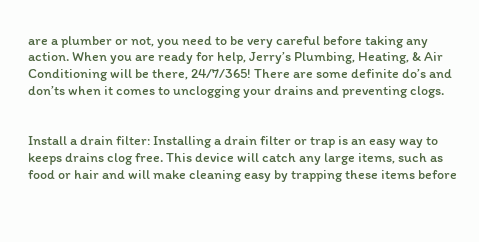are a plumber or not, you need to be very careful before taking any action. When you are ready for help, Jerry’s Plumbing, Heating, & Air Conditioning will be there, 24/7/365! There are some definite do’s and don’ts when it comes to unclogging your drains and preventing clogs.


Install a drain filter: Installing a drain filter or trap is an easy way to keeps drains clog free. This device will catch any large items, such as food or hair and will make cleaning easy by trapping these items before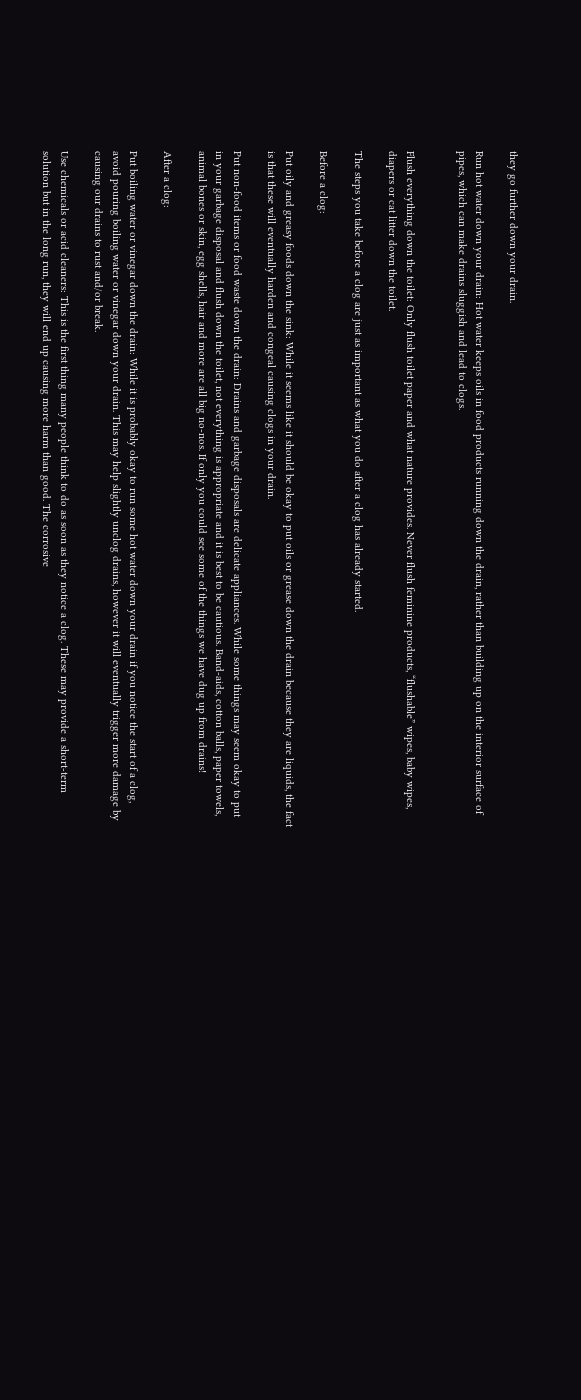they go further down your drain.

Run hot water down your drain: Hot water keeps oils in food products running down the drain, rather than building up on the interior surface of pipes, which can make drains sluggish and lead to clogs.


Flush everything down the toilet: Only flush toilet paper and what nature provides. Never flush feminine products, “flushable” wipes, baby wipes, diapers or cat litter down the toilet.

The steps you take before a clog are just as important as what you do after a clog has already started.

Before a clog:

Put oily and greasy foods down the sink: While it seems like it should be okay to put oils or grease down the drain because they are liquids, the fact is that these will eventually harden and congeal causing clogs in your drain.

Put non-food items or food waste down the drain: Drains and garbage disposals are delicate appliances. While some things may seem okay to put in your garbage disposal and flush down the toilet, not everything is appropriate and it is best to be cautious. Band-aids, cotton balls, paper towels, animal bones or skin, egg shells, hair and more are all big no-nos. If only you could see some of the things we have dug up from drains!

After a clog:

Put boiling water or vinegar down the drain: While it is probably okay to run some hot water down your drain if you notice the start of a clog, avoid pouring boiling water or vinegar down your drain. This may help slightly unclog drains, however it will eventually trigger more damage by causing our drains to rust and/or break.

Use chemicals or acid cleaners: This is the first thing many people think to do as soon as they notice a clog. These may provide a short-term solution but in the long run, they will end up causing more harm than good. The corrosive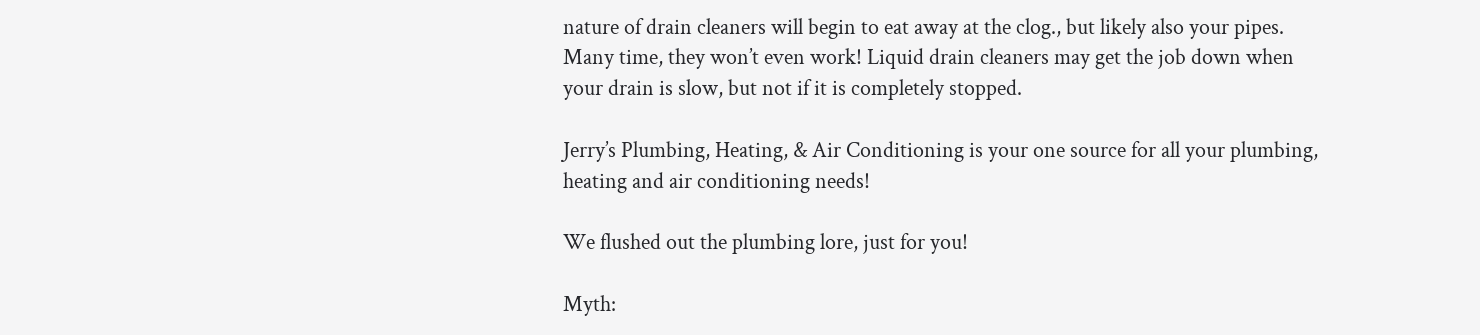nature of drain cleaners will begin to eat away at the clog., but likely also your pipes. Many time, they won’t even work! Liquid drain cleaners may get the job down when your drain is slow, but not if it is completely stopped.

Jerry’s Plumbing, Heating, & Air Conditioning is your one source for all your plumbing, heating and air conditioning needs!

We flushed out the plumbing lore, just for you!

Myth: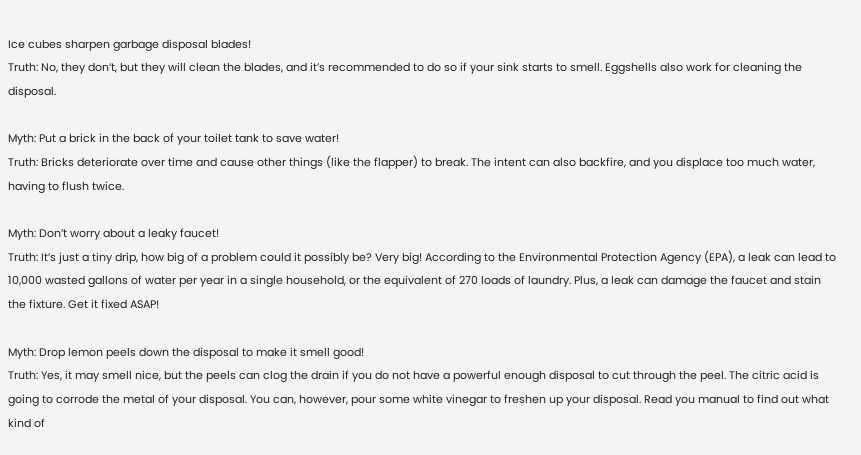Ice cubes sharpen garbage disposal blades!
Truth: No, they don’t, but they will clean the blades, and it’s recommended to do so if your sink starts to smell. Eggshells also work for cleaning the disposal.

Myth: Put a brick in the back of your toilet tank to save water!
Truth: Bricks deteriorate over time and cause other things (like the flapper) to break. The intent can also backfire, and you displace too much water, having to flush twice.

Myth: Don’t worry about a leaky faucet!
Truth: It’s just a tiny drip, how big of a problem could it possibly be? Very big! According to the Environmental Protection Agency (EPA), a leak can lead to 10,000 wasted gallons of water per year in a single household, or the equivalent of 270 loads of laundry. Plus, a leak can damage the faucet and stain the fixture. Get it fixed ASAP!

Myth: Drop lemon peels down the disposal to make it smell good!
Truth: Yes, it may smell nice, but the peels can clog the drain if you do not have a powerful enough disposal to cut through the peel. The citric acid is going to corrode the metal of your disposal. You can, however, pour some white vinegar to freshen up your disposal. Read you manual to find out what kind of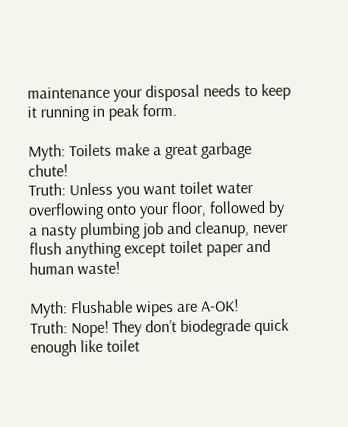maintenance your disposal needs to keep it running in peak form.

Myth: Toilets make a great garbage chute!
Truth: Unless you want toilet water overflowing onto your floor, followed by a nasty plumbing job and cleanup, never flush anything except toilet paper and human waste!

Myth: Flushable wipes are A-OK!
Truth: Nope! They don’t biodegrade quick enough like toilet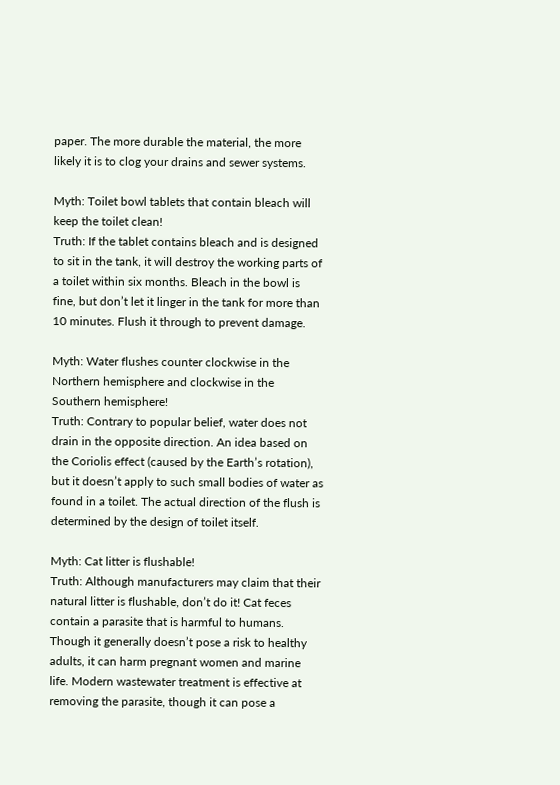paper. The more durable the material, the more likely it is to clog your drains and sewer systems.

Myth: Toilet bowl tablets that contain bleach will keep the toilet clean!
Truth: If the tablet contains bleach and is designed to sit in the tank, it will destroy the working parts of a toilet within six months. Bleach in the bowl is fine, but don’t let it linger in the tank for more than 10 minutes. Flush it through to prevent damage.

Myth: Water flushes counter clockwise in the Northern hemisphere and clockwise in the Southern hemisphere!
Truth: Contrary to popular belief, water does not drain in the opposite direction. An idea based on the Coriolis effect (caused by the Earth’s rotation), but it doesn’t apply to such small bodies of water as found in a toilet. The actual direction of the flush is determined by the design of toilet itself.

Myth: Cat litter is flushable!
Truth: Although manufacturers may claim that their natural litter is flushable, don’t do it! Cat feces contain a parasite that is harmful to humans. Though it generally doesn’t pose a risk to healthy adults, it can harm pregnant women and marine life. Modern wastewater treatment is effective at removing the parasite, though it can pose a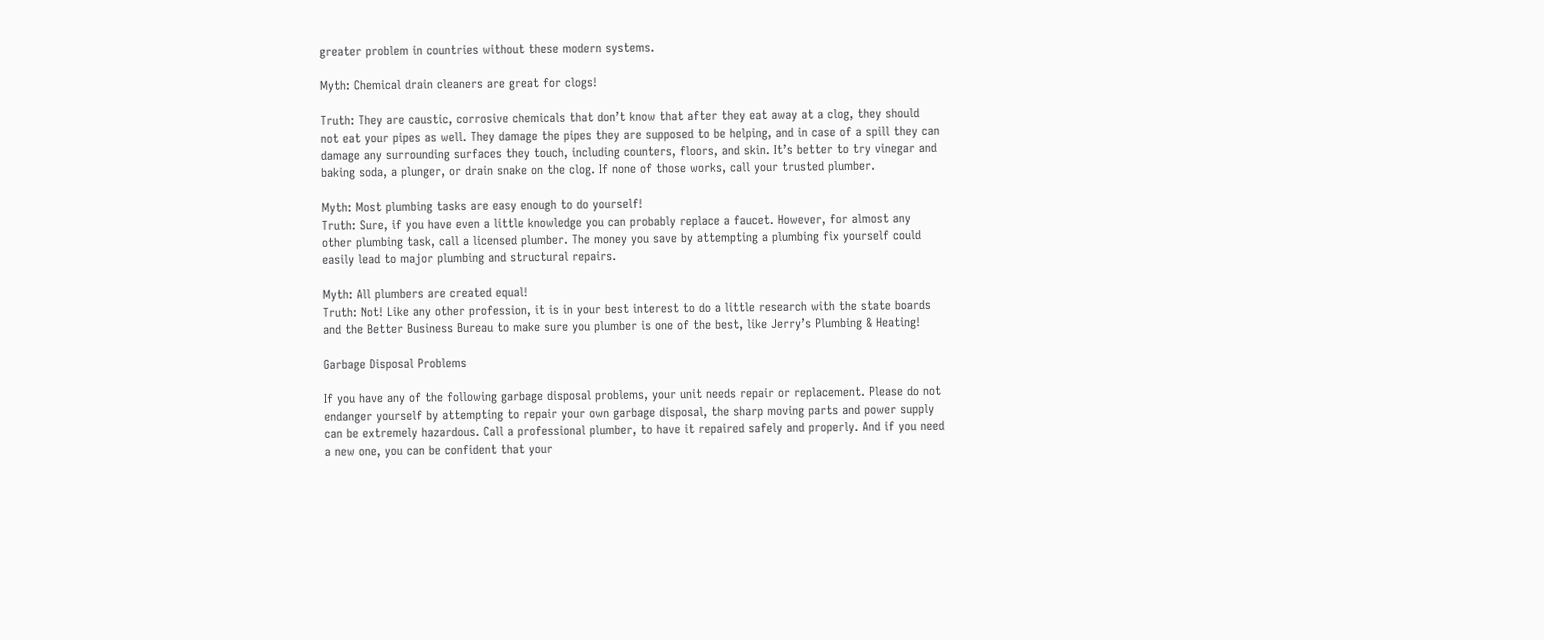greater problem in countries without these modern systems.

Myth: Chemical drain cleaners are great for clogs!

Truth: They are caustic, corrosive chemicals that don’t know that after they eat away at a clog, they should not eat your pipes as well. They damage the pipes they are supposed to be helping, and in case of a spill they can damage any surrounding surfaces they touch, including counters, floors, and skin. It’s better to try vinegar and baking soda, a plunger, or drain snake on the clog. If none of those works, call your trusted plumber.

Myth: Most plumbing tasks are easy enough to do yourself!
Truth: Sure, if you have even a little knowledge you can probably replace a faucet. However, for almost any other plumbing task, call a licensed plumber. The money you save by attempting a plumbing fix yourself could easily lead to major plumbing and structural repairs.

Myth: All plumbers are created equal!
Truth: Not! Like any other profession, it is in your best interest to do a little research with the state boards and the Better Business Bureau to make sure you plumber is one of the best, like Jerry’s Plumbing & Heating!

Garbage Disposal Problems

If you have any of the following garbage disposal problems, your unit needs repair or replacement. Please do not endanger yourself by attempting to repair your own garbage disposal, the sharp moving parts and power supply can be extremely hazardous. Call a professional plumber, to have it repaired safely and properly. And if you need a new one, you can be confident that your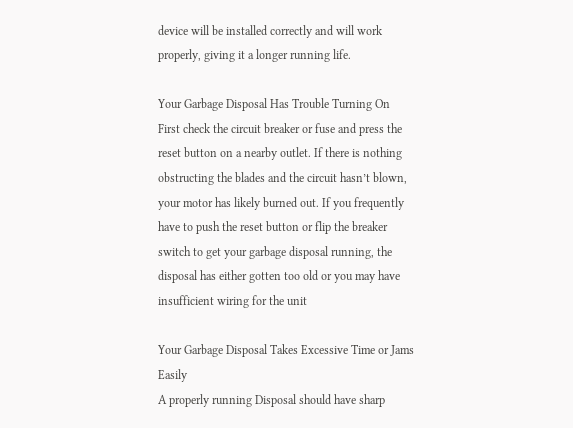device will be installed correctly and will work properly, giving it a longer running life.

Your Garbage Disposal Has Trouble Turning On
First check the circuit breaker or fuse and press the reset button on a nearby outlet. If there is nothing obstructing the blades and the circuit hasn’t blown, your motor has likely burned out. If you frequently have to push the reset button or flip the breaker switch to get your garbage disposal running, the disposal has either gotten too old or you may have insufficient wiring for the unit

Your Garbage Disposal Takes Excessive Time or Jams Easily
A properly running Disposal should have sharp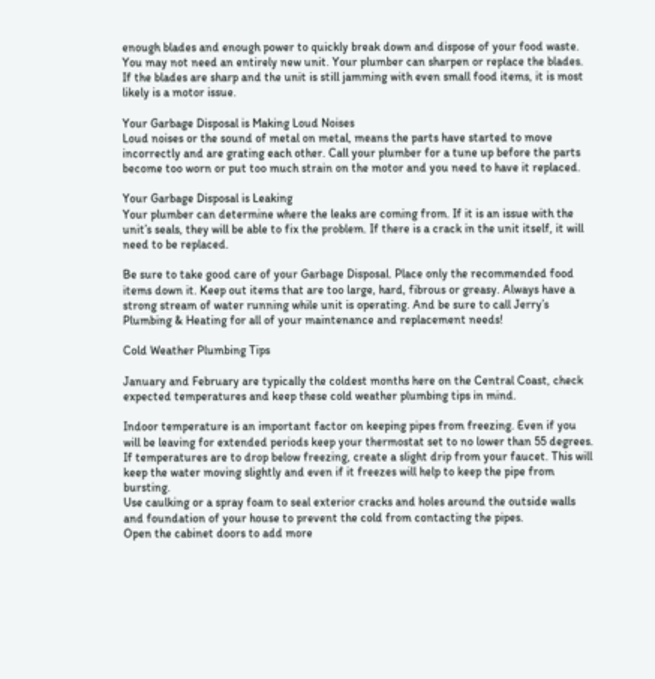enough blades and enough power to quickly break down and dispose of your food waste. You may not need an entirely new unit. Your plumber can sharpen or replace the blades. If the blades are sharp and the unit is still jamming with even small food items, it is most likely is a motor issue.

Your Garbage Disposal is Making Loud Noises
Loud noises or the sound of metal on metal, means the parts have started to move incorrectly and are grating each other. Call your plumber for a tune up before the parts become too worn or put too much strain on the motor and you need to have it replaced.

Your Garbage Disposal is Leaking
Your plumber can determine where the leaks are coming from. If it is an issue with the unit’s seals, they will be able to fix the problem. If there is a crack in the unit itself, it will need to be replaced.

Be sure to take good care of your Garbage Disposal. Place only the recommended food items down it. Keep out items that are too large, hard, fibrous or greasy. Always have a strong stream of water running while unit is operating. And be sure to call Jerry’s Plumbing & Heating for all of your maintenance and replacement needs!

Cold Weather Plumbing Tips

January and February are typically the coldest months here on the Central Coast, check expected temperatures and keep these cold weather plumbing tips in mind.

Indoor temperature is an important factor on keeping pipes from freezing. Even if you will be leaving for extended periods keep your thermostat set to no lower than 55 degrees.
If temperatures are to drop below freezing, create a slight drip from your faucet. This will keep the water moving slightly and even if it freezes will help to keep the pipe from bursting.
Use caulking or a spray foam to seal exterior cracks and holes around the outside walls and foundation of your house to prevent the cold from contacting the pipes.
Open the cabinet doors to add more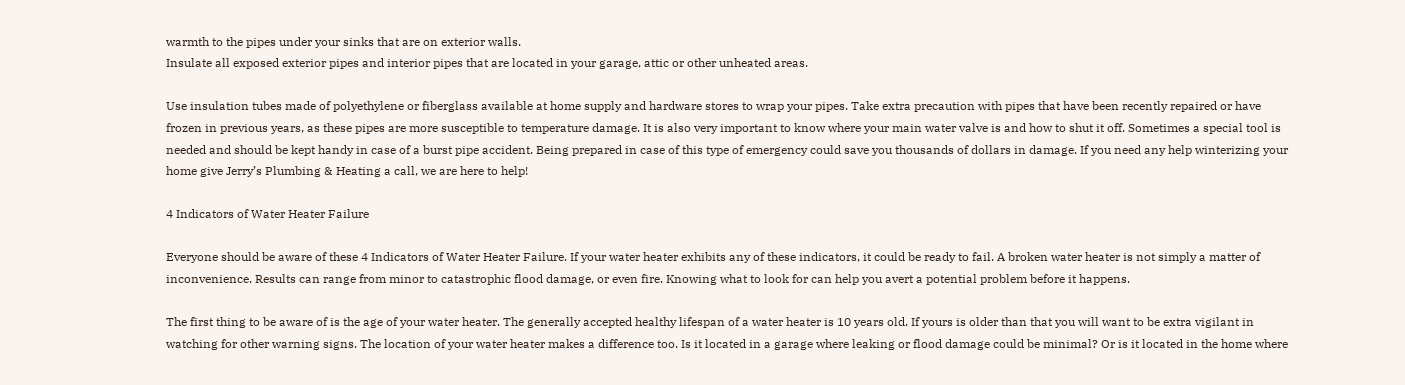warmth to the pipes under your sinks that are on exterior walls.
Insulate all exposed exterior pipes and interior pipes that are located in your garage, attic or other unheated areas.

Use insulation tubes made of polyethylene or fiberglass available at home supply and hardware stores to wrap your pipes. Take extra precaution with pipes that have been recently repaired or have frozen in previous years, as these pipes are more susceptible to temperature damage. It is also very important to know where your main water valve is and how to shut it off. Sometimes a special tool is needed and should be kept handy in case of a burst pipe accident. Being prepared in case of this type of emergency could save you thousands of dollars in damage. If you need any help winterizing your home give Jerry’s Plumbing & Heating a call, we are here to help!

4 Indicators of Water Heater Failure

Everyone should be aware of these 4 Indicators of Water Heater Failure. If your water heater exhibits any of these indicators, it could be ready to fail. A broken water heater is not simply a matter of inconvenience. Results can range from minor to catastrophic flood damage, or even fire. Knowing what to look for can help you avert a potential problem before it happens.

The first thing to be aware of is the age of your water heater. The generally accepted healthy lifespan of a water heater is 10 years old. If yours is older than that you will want to be extra vigilant in watching for other warning signs. The location of your water heater makes a difference too. Is it located in a garage where leaking or flood damage could be minimal? Or is it located in the home where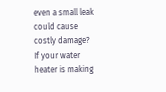even a small leak could cause costly damage?
If your water heater is making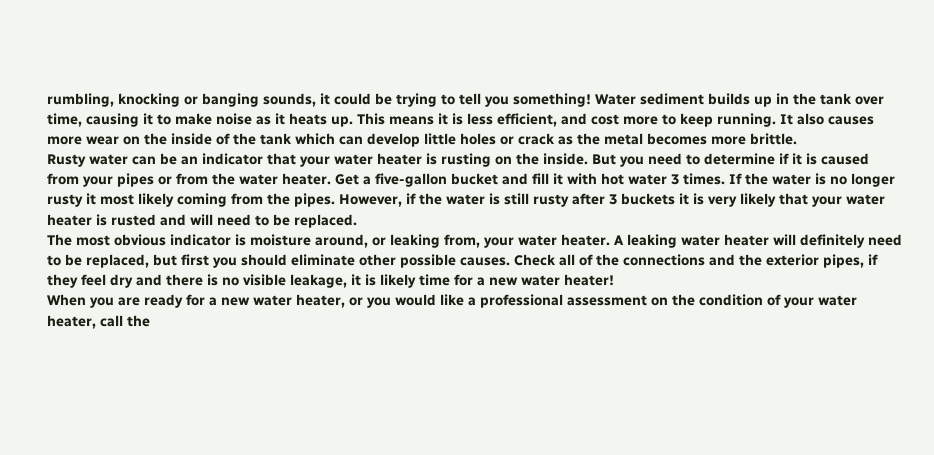rumbling, knocking or banging sounds, it could be trying to tell you something! Water sediment builds up in the tank over time, causing it to make noise as it heats up. This means it is less efficient, and cost more to keep running. It also causes more wear on the inside of the tank which can develop little holes or crack as the metal becomes more brittle.
Rusty water can be an indicator that your water heater is rusting on the inside. But you need to determine if it is caused from your pipes or from the water heater. Get a five-gallon bucket and fill it with hot water 3 times. If the water is no longer rusty it most likely coming from the pipes. However, if the water is still rusty after 3 buckets it is very likely that your water heater is rusted and will need to be replaced.
The most obvious indicator is moisture around, or leaking from, your water heater. A leaking water heater will definitely need to be replaced, but first you should eliminate other possible causes. Check all of the connections and the exterior pipes, if they feel dry and there is no visible leakage, it is likely time for a new water heater!
When you are ready for a new water heater, or you would like a professional assessment on the condition of your water heater, call the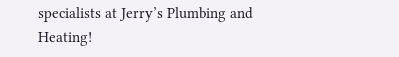specialists at Jerry’s Plumbing and Heating!